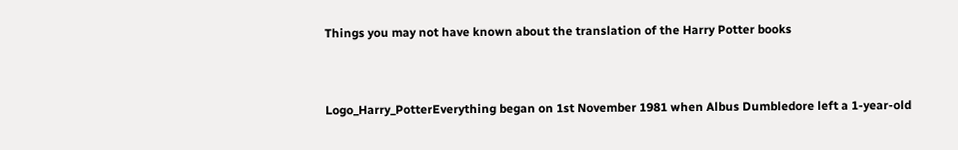Things you may not have known about the translation of the Harry Potter books


Logo_Harry_PotterEverything began on 1st November 1981 when Albus Dumbledore left a 1-year-old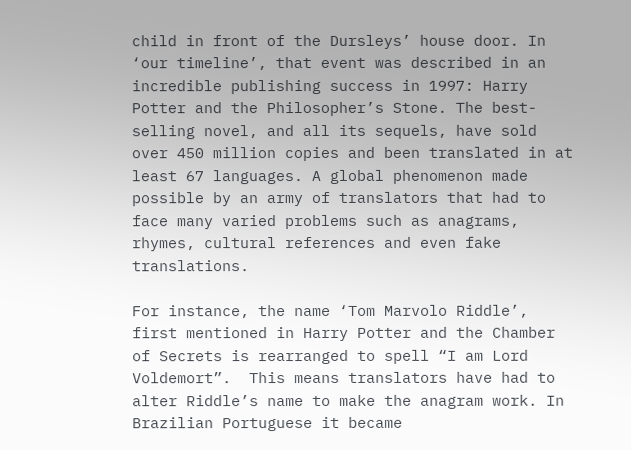child in front of the Dursleys’ house door. In ‘our timeline’, that event was described in an incredible publishing success in 1997: Harry Potter and the Philosopher’s Stone. The best-selling novel, and all its sequels, have sold over 450 million copies and been translated in at least 67 languages. A global phenomenon made possible by an army of translators that had to face many varied problems such as anagrams, rhymes, cultural references and even fake translations.

For instance, the name ‘Tom Marvolo Riddle’, first mentioned in Harry Potter and the Chamber of Secrets is rearranged to spell “I am Lord Voldemort”.  This means translators have had to alter Riddle’s name to make the anagram work. In Brazilian Portuguese it became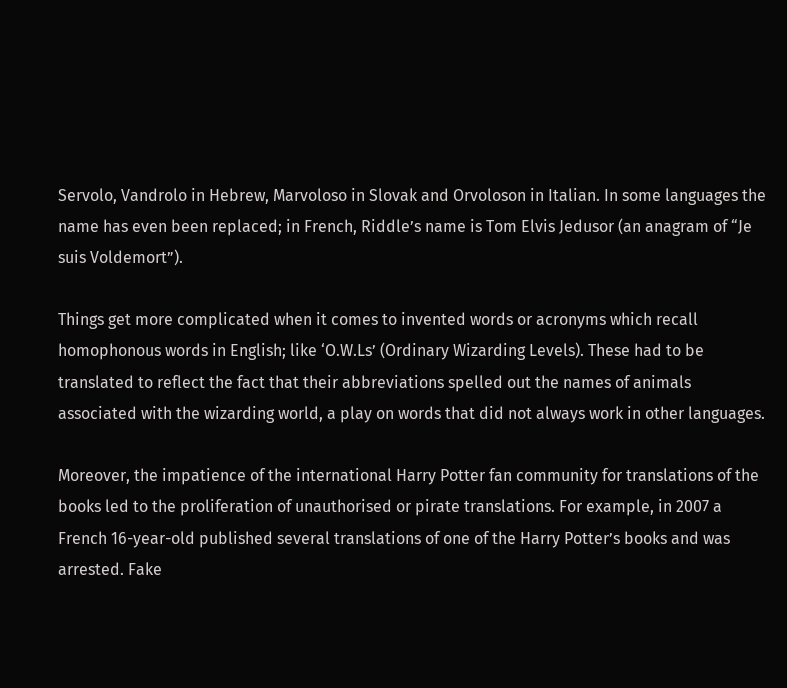Servolo, Vandrolo in Hebrew, Marvoloso in Slovak and Orvoloson in Italian. In some languages the name has even been replaced; in French, Riddle’s name is Tom Elvis Jedusor (an anagram of “Je suis Voldemort”).

Things get more complicated when it comes to invented words or acronyms which recall homophonous words in English; like ‘O.W.Ls’ (Ordinary Wizarding Levels). These had to be translated to reflect the fact that their abbreviations spelled out the names of animals associated with the wizarding world, a play on words that did not always work in other languages.

Moreover, the impatience of the international Harry Potter fan community for translations of the books led to the proliferation of unauthorised or pirate translations. For example, in 2007 a French 16-year-old published several translations of one of the Harry Potter’s books and was arrested. Fake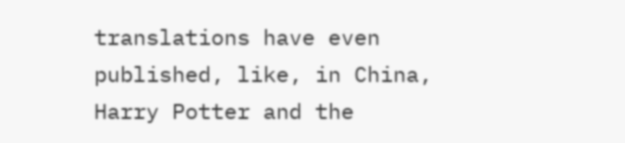translations have even published, like, in China, Harry Potter and the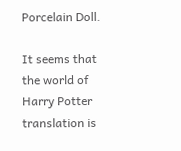Porcelain Doll.

It seems that the world of Harry Potter translation is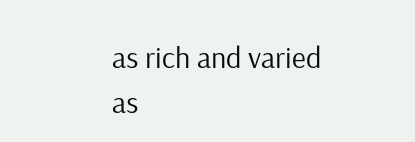as rich and varied as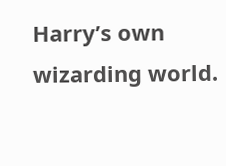Harry’s own wizarding world.